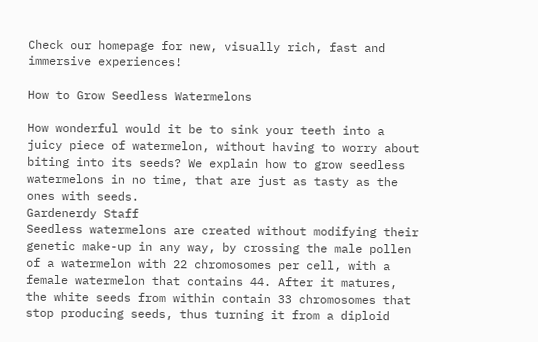Check our homepage for new, visually rich, fast and immersive experiences!

How to Grow Seedless Watermelons

How wonderful would it be to sink your teeth into a juicy piece of watermelon, without having to worry about biting into its seeds? We explain how to grow seedless watermelons in no time, that are just as tasty as the ones with seeds.
Gardenerdy Staff
Seedless watermelons are created without modifying their genetic make-up in any way, by crossing the male pollen of a watermelon with 22 chromosomes per cell, with a female watermelon that contains 44. After it matures, the white seeds from within contain 33 chromosomes that stop producing seeds, thus turning it from a diploid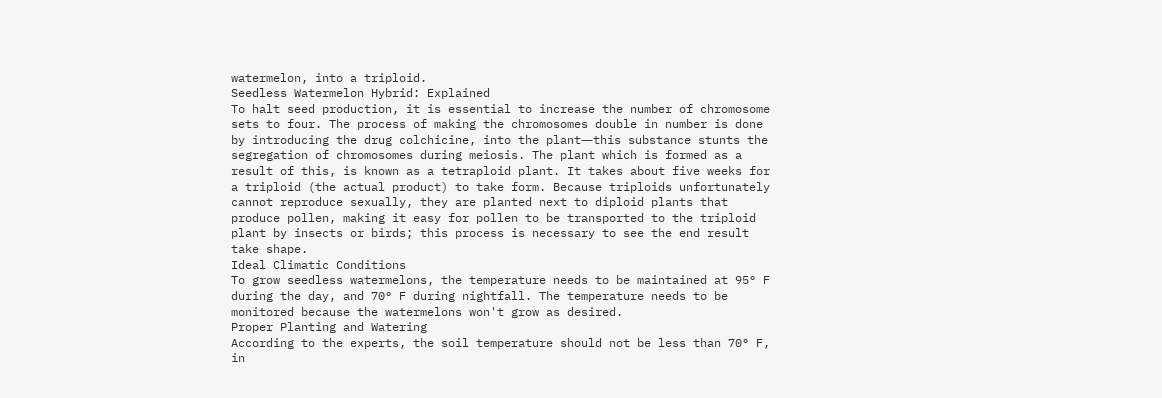watermelon, into a triploid.
Seedless Watermelon Hybrid: Explained
To halt seed production, it is essential to increase the number of chromosome sets to four. The process of making the chromosomes double in number is done by introducing the drug colchicine, into the plant―this substance stunts the segregation of chromosomes during meiosis. The plant which is formed as a result of this, is known as a tetraploid plant. It takes about five weeks for a triploid (the actual product) to take form. Because triploids unfortunately cannot reproduce sexually, they are planted next to diploid plants that produce pollen, making it easy for pollen to be transported to the triploid plant by insects or birds; this process is necessary to see the end result take shape.
Ideal Climatic Conditions
To grow seedless watermelons, the temperature needs to be maintained at 95° F during the day, and 70° F during nightfall. The temperature needs to be monitored because the watermelons won't grow as desired.
Proper Planting and Watering
According to the experts, the soil temperature should not be less than 70° F, in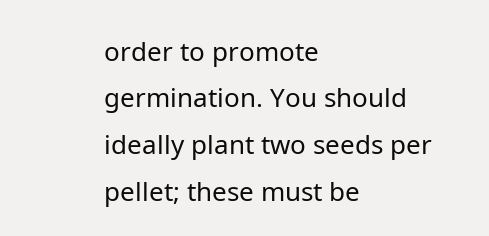order to promote germination. You should ideally plant two seeds per pellet; these must be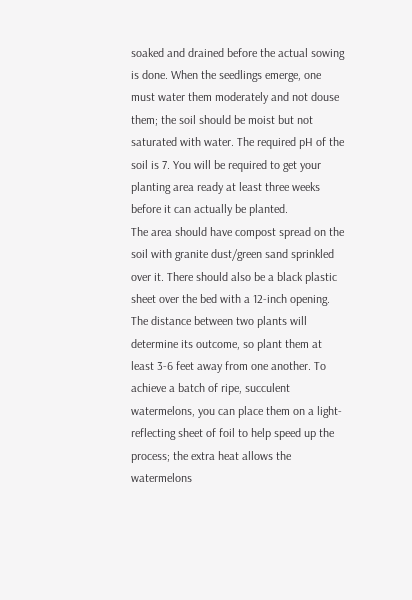soaked and drained before the actual sowing is done. When the seedlings emerge, one must water them moderately and not douse them; the soil should be moist but not saturated with water. The required pH of the soil is 7. You will be required to get your planting area ready at least three weeks before it can actually be planted.
The area should have compost spread on the soil with granite dust/green sand sprinkled over it. There should also be a black plastic sheet over the bed with a 12-inch opening. The distance between two plants will determine its outcome, so plant them at least 3-6 feet away from one another. To achieve a batch of ripe, succulent watermelons, you can place them on a light-reflecting sheet of foil to help speed up the process; the extra heat allows the watermelons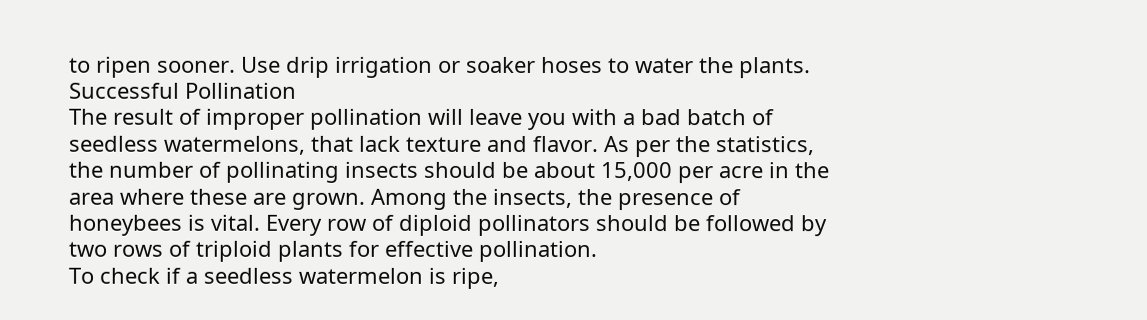to ripen sooner. Use drip irrigation or soaker hoses to water the plants.
Successful Pollination
The result of improper pollination will leave you with a bad batch of seedless watermelons, that lack texture and flavor. As per the statistics, the number of pollinating insects should be about 15,000 per acre in the area where these are grown. Among the insects, the presence of honeybees is vital. Every row of diploid pollinators should be followed by two rows of triploid plants for effective pollination.
To check if a seedless watermelon is ripe,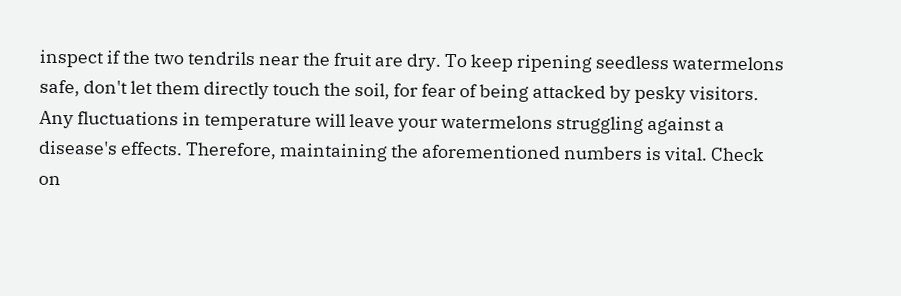inspect if the two tendrils near the fruit are dry. To keep ripening seedless watermelons safe, don't let them directly touch the soil, for fear of being attacked by pesky visitors. Any fluctuations in temperature will leave your watermelons struggling against a disease's effects. Therefore, maintaining the aforementioned numbers is vital. Check on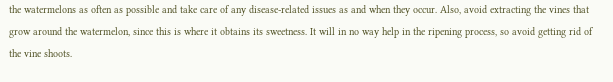the watermelons as often as possible and take care of any disease-related issues as and when they occur. Also, avoid extracting the vines that grow around the watermelon, since this is where it obtains its sweetness. It will in no way help in the ripening process, so avoid getting rid of the vine shoots.